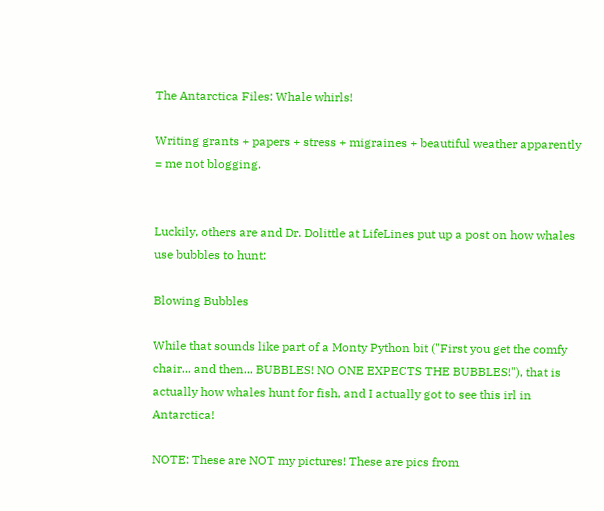The Antarctica Files: Whale whirls!

Writing grants + papers + stress + migraines + beautiful weather apparently = me not blogging.


Luckily, others are and Dr. Dolittle at LifeLines put up a post on how whales use bubbles to hunt:

Blowing Bubbles

While that sounds like part of a Monty Python bit ("First you get the comfy chair... and then... BUBBLES! NO ONE EXPECTS THE BUBBLES!"), that is actually how whales hunt for fish, and I actually got to see this irl in Antarctica!

NOTE: These are NOT my pictures! These are pics from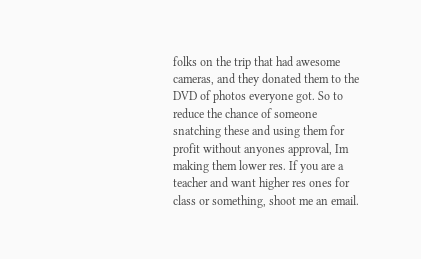folks on the trip that had awesome cameras, and they donated them to the DVD of photos everyone got. So to reduce the chance of someone snatching these and using them for profit without anyones approval, Im making them lower res. If you are a teacher and want higher res ones for class or something, shoot me an email.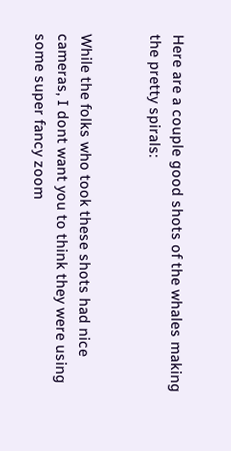Here are a couple good shots of the whales making the pretty spirals:


While the folks who took these shots had nice cameras, I dont want you to think they were using some super fancy zoom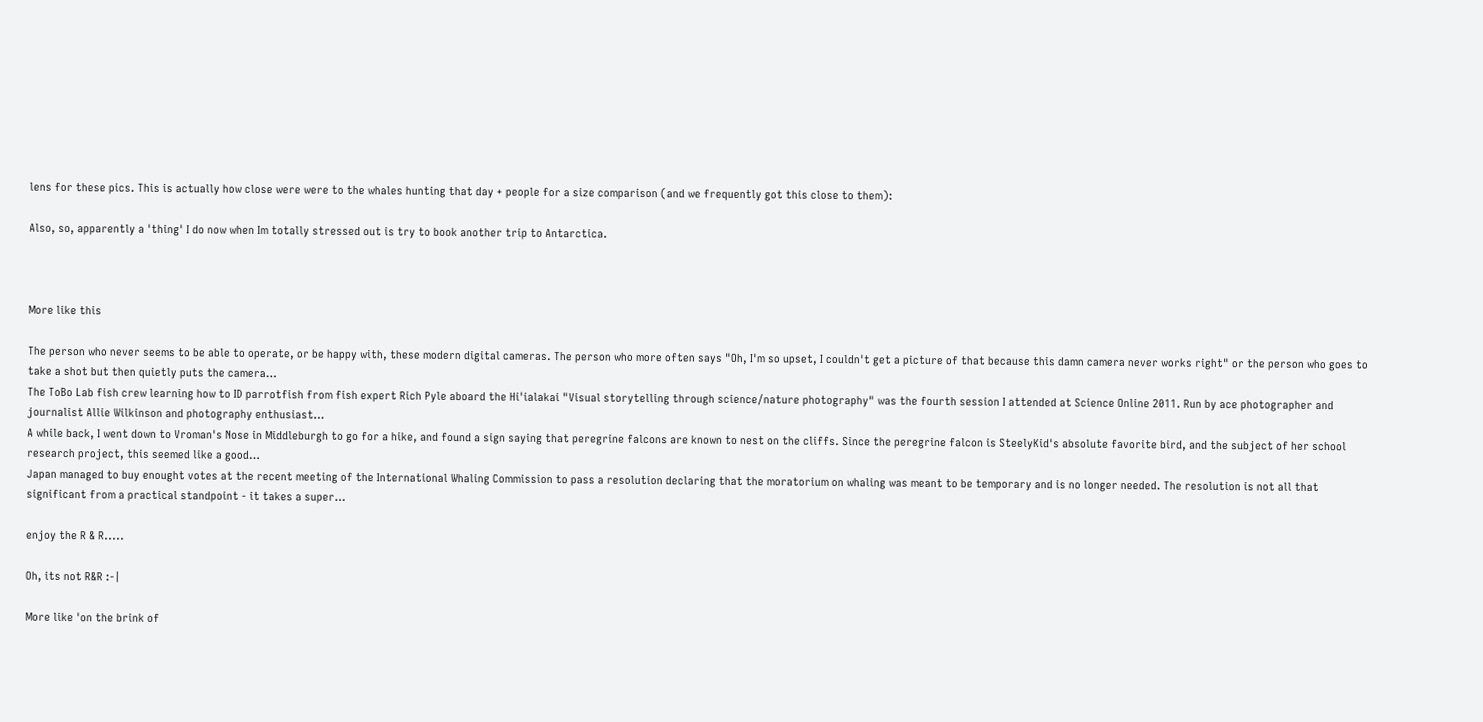lens for these pics. This is actually how close were were to the whales hunting that day + people for a size comparison (and we frequently got this close to them):

Also, so, apparently a 'thing' I do now when Im totally stressed out is try to book another trip to Antarctica.



More like this

The person who never seems to be able to operate, or be happy with, these modern digital cameras. The person who more often says "Oh, I'm so upset, I couldn't get a picture of that because this damn camera never works right" or the person who goes to take a shot but then quietly puts the camera…
The ToBo Lab fish crew learning how to ID parrotfish from fish expert Rich Pyle aboard the Hi'ialakai "Visual storytelling through science/nature photography" was the fourth session I attended at Science Online 2011. Run by ace photographer and journalist Allie Wilkinson and photography enthusiast…
A while back, I went down to Vroman's Nose in Middleburgh to go for a hike, and found a sign saying that peregrine falcons are known to nest on the cliffs. Since the peregrine falcon is SteelyKid's absolute favorite bird, and the subject of her school research project, this seemed like a good…
Japan managed to buy enought votes at the recent meeting of the International Whaling Commission to pass a resolution declaring that the moratorium on whaling was meant to be temporary and is no longer needed. The resolution is not all that significant from a practical standpoint - it takes a super…

enjoy the R & R.....

Oh, its not R&R :-|

More like 'on the brink of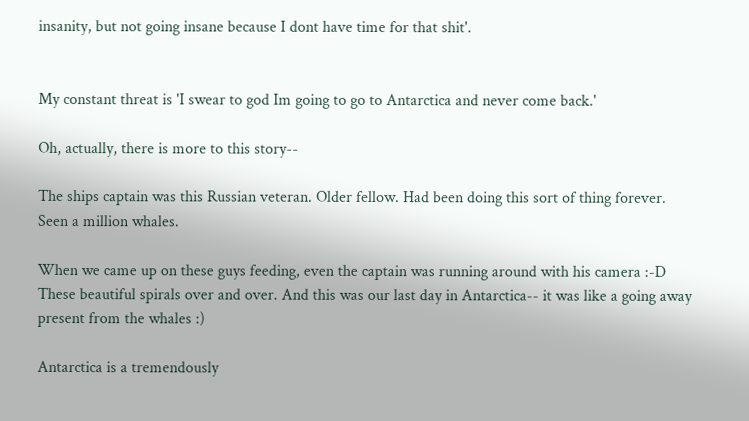insanity, but not going insane because I dont have time for that shit'.


My constant threat is 'I swear to god Im going to go to Antarctica and never come back.'

Oh, actually, there is more to this story--

The ships captain was this Russian veteran. Older fellow. Had been doing this sort of thing forever. Seen a million whales.

When we came up on these guys feeding, even the captain was running around with his camera :-D These beautiful spirals over and over. And this was our last day in Antarctica-- it was like a going away present from the whales :)

Antarctica is a tremendously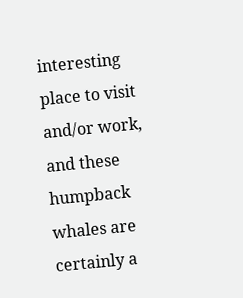interesting place to visit and/or work, and these humpback whales are certainly a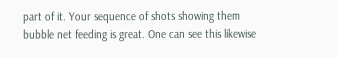part of it. Your sequence of shots showing them bubble net feeding is great. One can see this likewise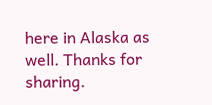here in Alaska as well. Thanks for sharing.